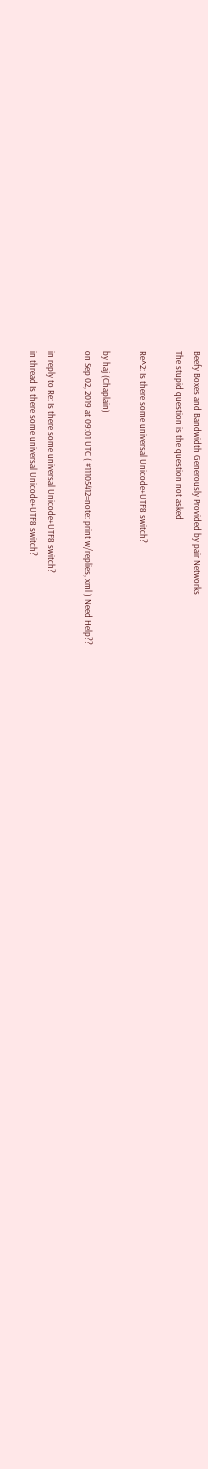Beefy Boxes and Bandwidth Generously Provided by pair Networks
The stupid question is the question not asked

Re^2: Is there some universal Unicode+UTF8 switch?

by haj (Chaplain)
on Sep 02, 2019 at 09:01 UTC ( #11105412=note: print w/replies, xml ) Need Help??

in reply to Re: Is there some universal Unicode+UTF8 switch?
in thread Is there some universal Unicode+UTF8 switch?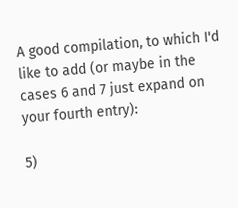A good compilation, to which I'd like to add (or maybe in the cases 6 and 7 just expand on your fourth entry):

5)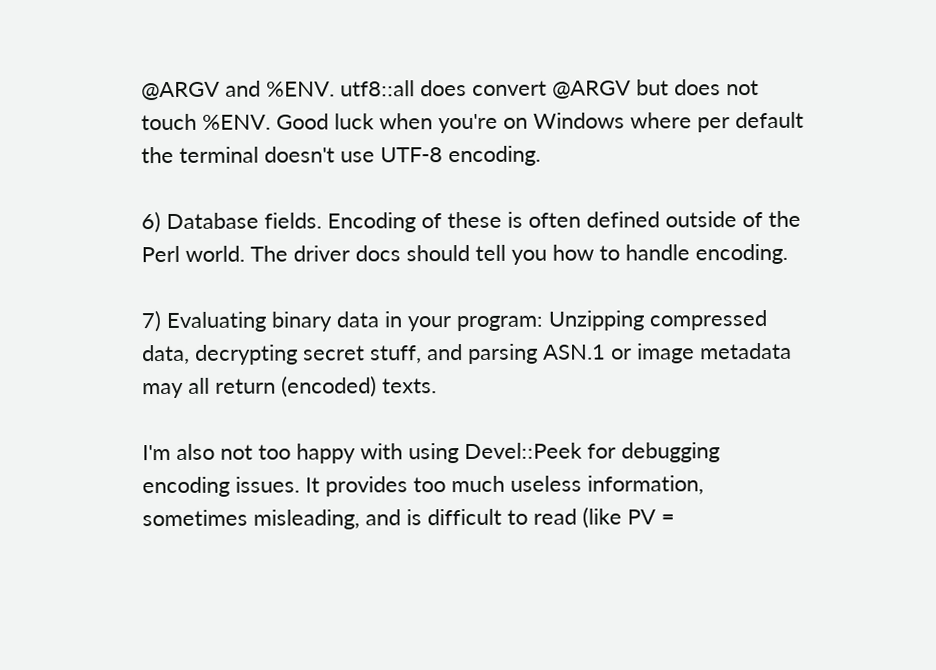@ARGV and %ENV. utf8::all does convert @ARGV but does not touch %ENV. Good luck when you're on Windows where per default the terminal doesn't use UTF-8 encoding.

6) Database fields. Encoding of these is often defined outside of the Perl world. The driver docs should tell you how to handle encoding.

7) Evaluating binary data in your program: Unzipping compressed data, decrypting secret stuff, and parsing ASN.1 or image metadata may all return (encoded) texts.

I'm also not too happy with using Devel::Peek for debugging encoding issues. It provides too much useless information, sometimes misleading, and is difficult to read (like PV =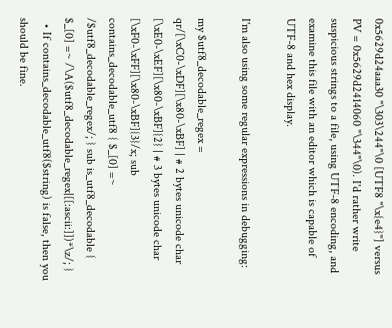0x5629d24aaa30 "\303\244"\0 [UTF8 "\x{e4}"] versus PV = 0x5629d2414060 "\344"\0). I'd rather write suspicious strings to a file, using UTF-8 encoding, and examine this file with an editor which is capable of UTF-8 and hex display.

I'm also using some regular expressions in debugging:

my $utf8_decodable_regex = qr/[\xC0-\xDF][\x80-\xBF] | # 2 bytes unicode char [\xE0-\xEF][\x80-\xBF]{2} | # 3 bytes unicode char [\xF0-\xFF][\x80-\xBF]{3}/x; sub contains_decodable_utf8 { $_[0] =~ /$utf8_decodable_regex/; } sub is_utf8_decodable { $_[0] =~ /\A($utf8_decodable_regex|[[:ascii:]])*\z/; }
  • If contains_decodable_utf8($string) is false, then you should be fine.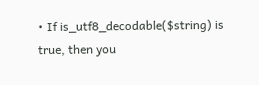• If is_utf8_decodable($string) is true, then you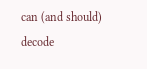can (and should) decode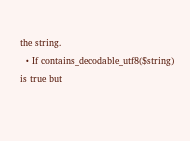the string.
  • If contains_decodable_utf8($string) is true but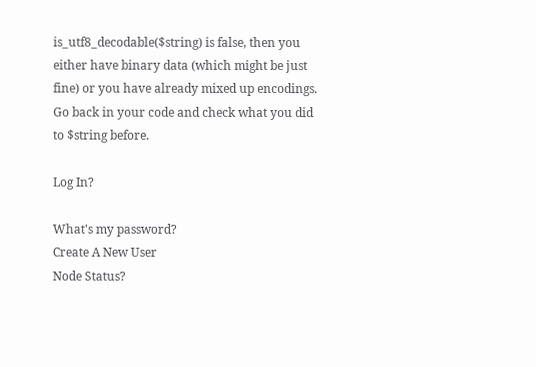is_utf8_decodable($string) is false, then you either have binary data (which might be just fine) or you have already mixed up encodings. Go back in your code and check what you did to $string before.

Log In?

What's my password?
Create A New User
Node Status?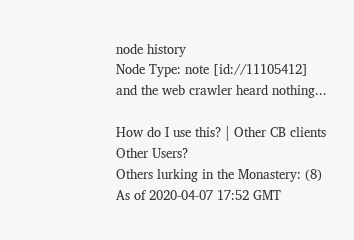node history
Node Type: note [id://11105412]
and the web crawler heard nothing...

How do I use this? | Other CB clients
Other Users?
Others lurking in the Monastery: (8)
As of 2020-04-07 17:52 GMT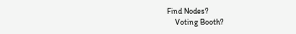Find Nodes?
    Voting Booth?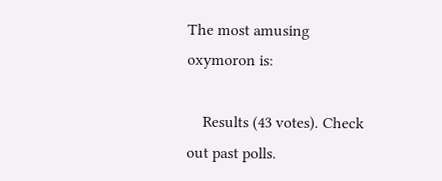The most amusing oxymoron is:

    Results (43 votes). Check out past polls.